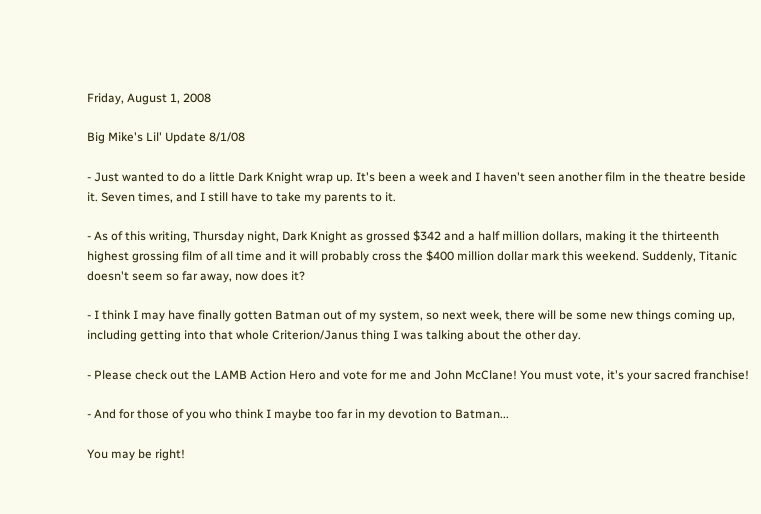Friday, August 1, 2008

Big Mike's Lil' Update 8/1/08

- Just wanted to do a little Dark Knight wrap up. It's been a week and I haven't seen another film in the theatre beside it. Seven times, and I still have to take my parents to it.

- As of this writing, Thursday night, Dark Knight as grossed $342 and a half million dollars, making it the thirteenth highest grossing film of all time and it will probably cross the $400 million dollar mark this weekend. Suddenly, Titanic doesn't seem so far away, now does it?

- I think I may have finally gotten Batman out of my system, so next week, there will be some new things coming up, including getting into that whole Criterion/Janus thing I was talking about the other day.

- Please check out the LAMB Action Hero and vote for me and John McClane! You must vote, it's your sacred franchise!

- And for those of you who think I maybe too far in my devotion to Batman...

You may be right!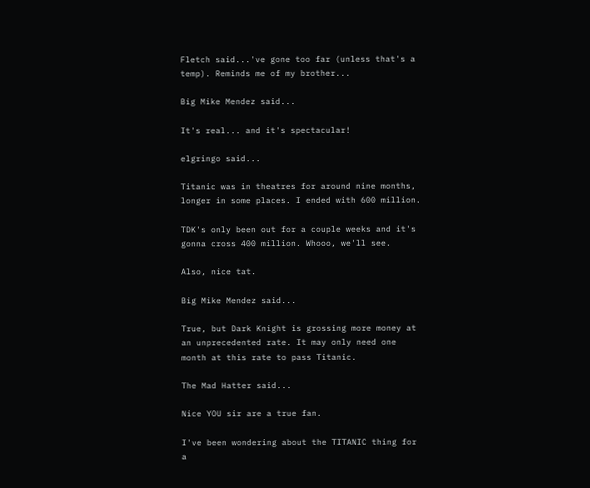Fletch said...'ve gone too far (unless that's a temp). Reminds me of my brother...

Big Mike Mendez said...

It's real... and it's spectacular!

elgringo said...

Titanic was in theatres for around nine months, longer in some places. I ended with 600 million.

TDK's only been out for a couple weeks and it's gonna cross 400 million. Whooo, we'll see.

Also, nice tat.

Big Mike Mendez said...

True, but Dark Knight is grossing more money at an unprecedented rate. It may only need one month at this rate to pass Titanic.

The Mad Hatter said...

Nice YOU sir are a true fan.

I've been wondering about the TITANIC thing for a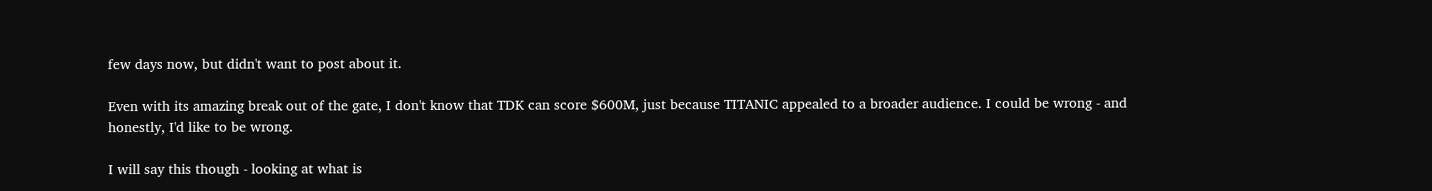few days now, but didn't want to post about it.

Even with its amazing break out of the gate, I don't know that TDK can score $600M, just because TITANIC appealed to a broader audience. I could be wrong - and honestly, I'd like to be wrong.

I will say this though - looking at what is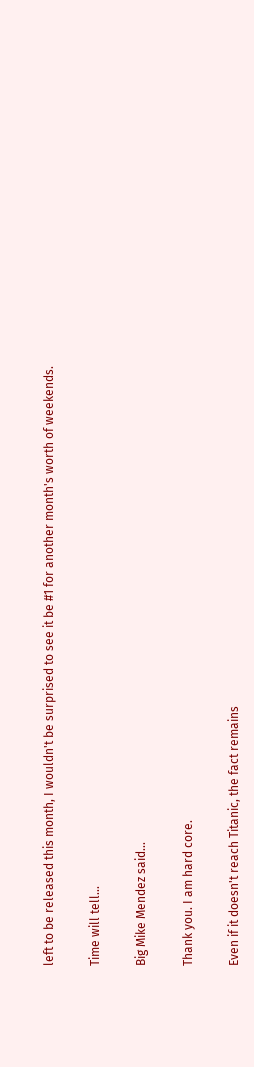left to be released this month, I wouldn't be surprised to see it be #1 for another month's worth of weekends.

Time will tell...

Big Mike Mendez said...

Thank you. I am hard core.

Even if it doesn't reach Titanic, the fact remains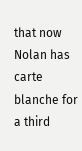that now Nolan has carte blanche for a third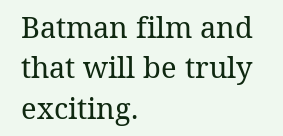Batman film and that will be truly exciting.